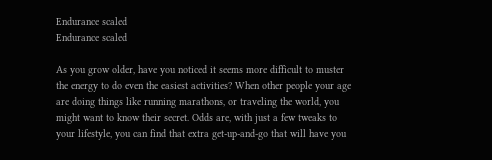Endurance scaled
Endurance scaled

As you grow older, have you noticed it seems more difficult to muster the energy to do even the easiest activities? When other people your age are doing things like running marathons, or traveling the world, you might want to know their secret. Odds are, with just a few tweaks to your lifestyle, you can find that extra get-up-and-go that will have you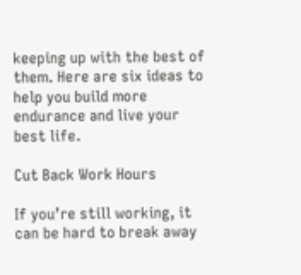keeping up with the best of them. Here are six ideas to help you build more endurance and live your best life.

Cut Back Work Hours

If you’re still working, it can be hard to break away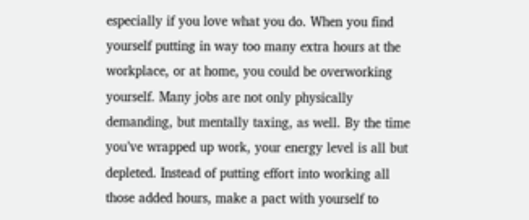especially if you love what you do. When you find yourself putting in way too many extra hours at the workplace, or at home, you could be overworking yourself. Many jobs are not only physically demanding, but mentally taxing, as well. By the time you’ve wrapped up work, your energy level is all but depleted. Instead of putting effort into working all those added hours, make a pact with yourself to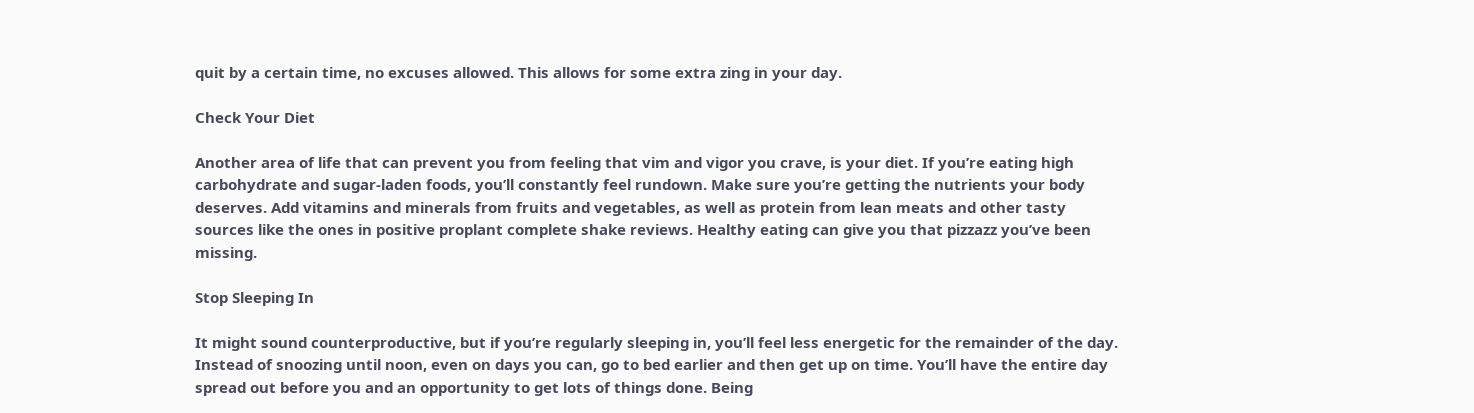quit by a certain time, no excuses allowed. This allows for some extra zing in your day.

Check Your Diet

Another area of life that can prevent you from feeling that vim and vigor you crave, is your diet. If you’re eating high carbohydrate and sugar-laden foods, you’ll constantly feel rundown. Make sure you’re getting the nutrients your body deserves. Add vitamins and minerals from fruits and vegetables, as well as protein from lean meats and other tasty sources like the ones in positive proplant complete shake reviews. Healthy eating can give you that pizzazz you’ve been missing.

Stop Sleeping In

It might sound counterproductive, but if you’re regularly sleeping in, you’ll feel less energetic for the remainder of the day. Instead of snoozing until noon, even on days you can, go to bed earlier and then get up on time. You’ll have the entire day spread out before you and an opportunity to get lots of things done. Being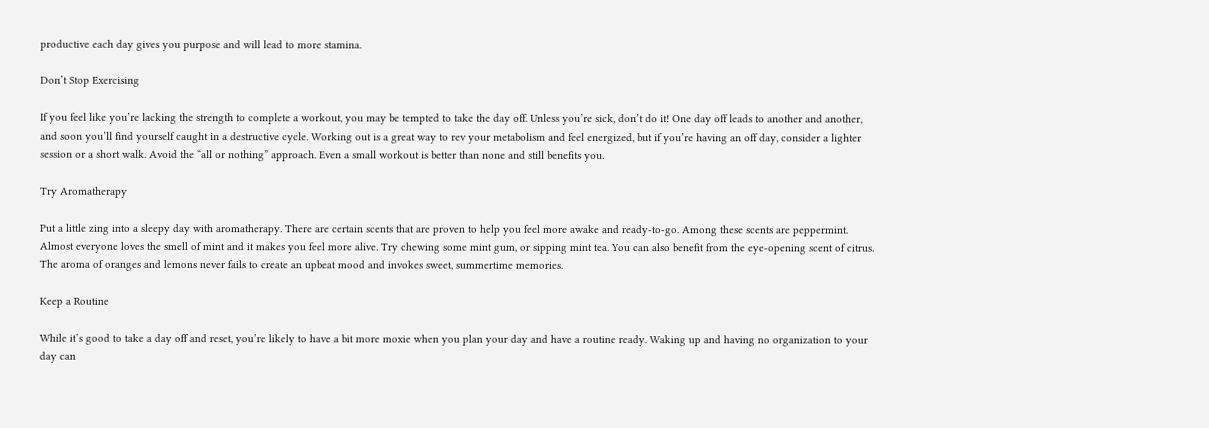productive each day gives you purpose and will lead to more stamina.

Don’t Stop Exercising

If you feel like you’re lacking the strength to complete a workout, you may be tempted to take the day off. Unless you’re sick, don’t do it! One day off leads to another and another, and soon you’ll find yourself caught in a destructive cycle. Working out is a great way to rev your metabolism and feel energized, but if you’re having an off day, consider a lighter session or a short walk. Avoid the “all or nothing” approach. Even a small workout is better than none and still benefits you.

Try Aromatherapy

Put a little zing into a sleepy day with aromatherapy. There are certain scents that are proven to help you feel more awake and ready-to-go. Among these scents are peppermint. Almost everyone loves the smell of mint and it makes you feel more alive. Try chewing some mint gum, or sipping mint tea. You can also benefit from the eye-opening scent of citrus. The aroma of oranges and lemons never fails to create an upbeat mood and invokes sweet, summertime memories.

Keep a Routine

While it’s good to take a day off and reset, you’re likely to have a bit more moxie when you plan your day and have a routine ready. Waking up and having no organization to your day can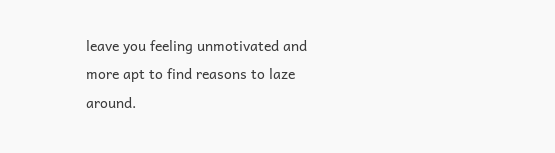leave you feeling unmotivated and more apt to find reasons to laze around.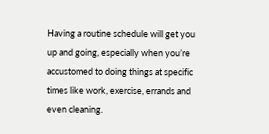Having a routine schedule will get you up and going, especially when you’re accustomed to doing things at specific times like work, exercise, errands and even cleaning.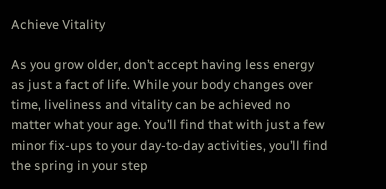Achieve Vitality

As you grow older, don’t accept having less energy as just a fact of life. While your body changes over time, liveliness and vitality can be achieved no matter what your age. You’ll find that with just a few minor fix-ups to your day-to-day activities, you’ll find the spring in your step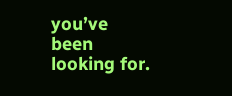you’ve been looking for.